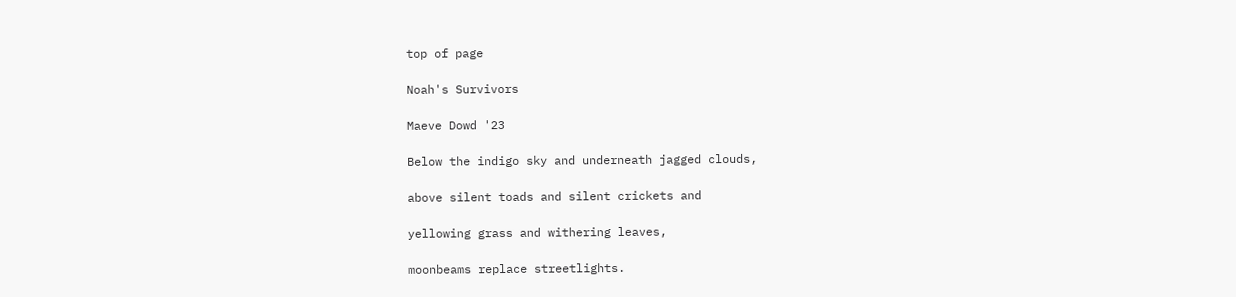top of page

Noah's Survivors

Maeve Dowd '23

Below the indigo sky and underneath jagged clouds,

above silent toads and silent crickets and

yellowing grass and withering leaves,

moonbeams replace streetlights.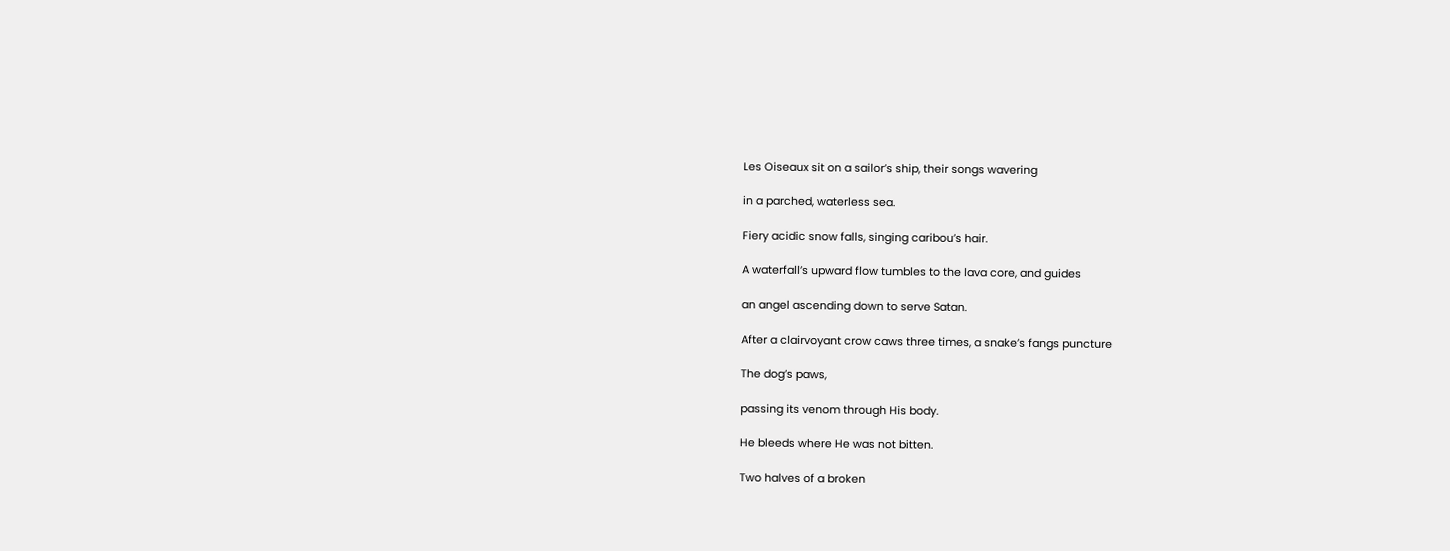Les Oiseaux sit on a sailor’s ship, their songs wavering

in a parched, waterless sea.

Fiery acidic snow falls, singing caribou’s hair.

A waterfall’s upward flow tumbles to the lava core, and guides

an angel ascending down to serve Satan.

After a clairvoyant crow caws three times, a snake’s fangs puncture

The dog’s paws,

passing its venom through His body.

He bleeds where He was not bitten.

Two halves of a broken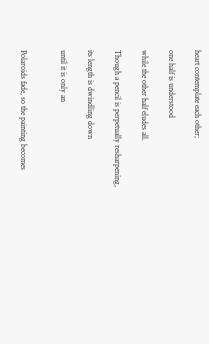heart contemplate each other;

one half is understood

while the other half eludes all.

Though a pencil is perpetually resharpening,

its length is dwindling down

until it is only an


Polaroids fade, so the painting becomes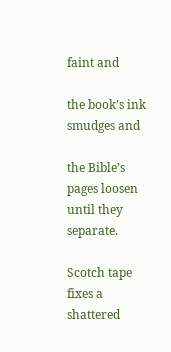faint and

the book’s ink smudges and

the Bible’s pages loosen until they separate.

Scotch tape fixes a shattered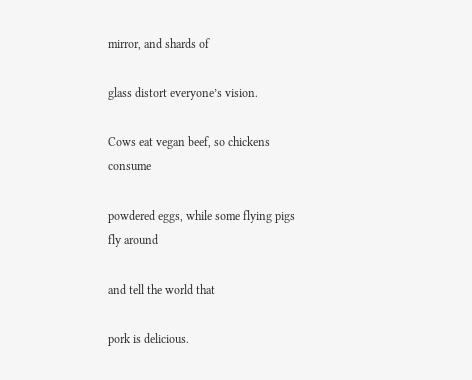mirror, and shards of

glass distort everyone’s vision.

Cows eat vegan beef, so chickens consume

powdered eggs, while some flying pigs fly around

and tell the world that

pork is delicious.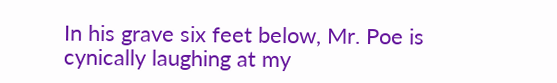In his grave six feet below, Mr. Poe is cynically laughing at my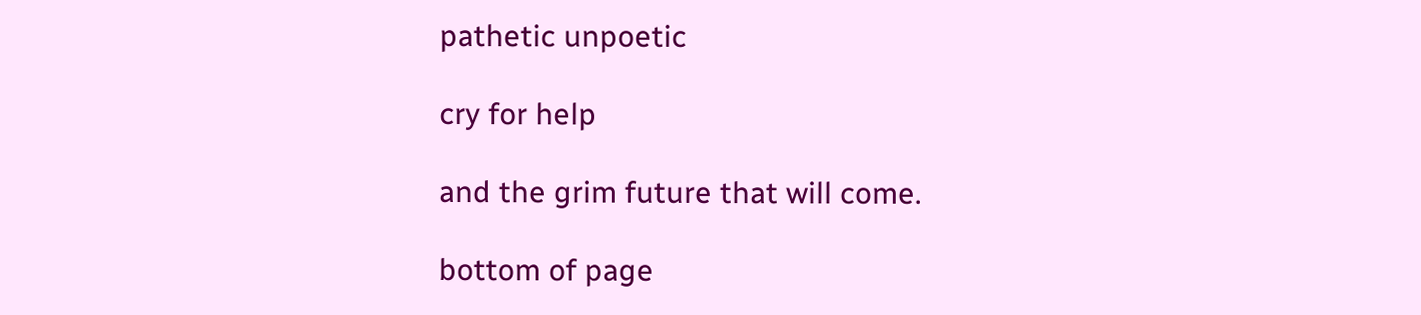pathetic unpoetic

cry for help

and the grim future that will come.

bottom of page